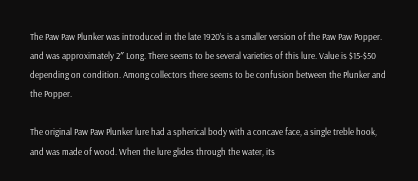The Paw Paw Plunker was introduced in the late 1920’s is a smaller version of the Paw Paw Popper. and was approximately 2″ Long. There seems to be several varieties of this lure. Value is $15-$50 depending on condition. Among collectors there seems to be confusion between the Plunker and the Popper.

The original Paw Paw Plunker lure had a spherical body with a concave face, a single treble hook, and was made of wood. When the lure glides through the water, its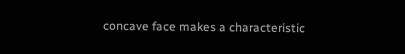concave face makes a characteristic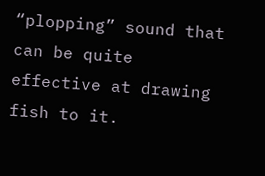“plopping” sound that can be quite effective at drawing fish to it.